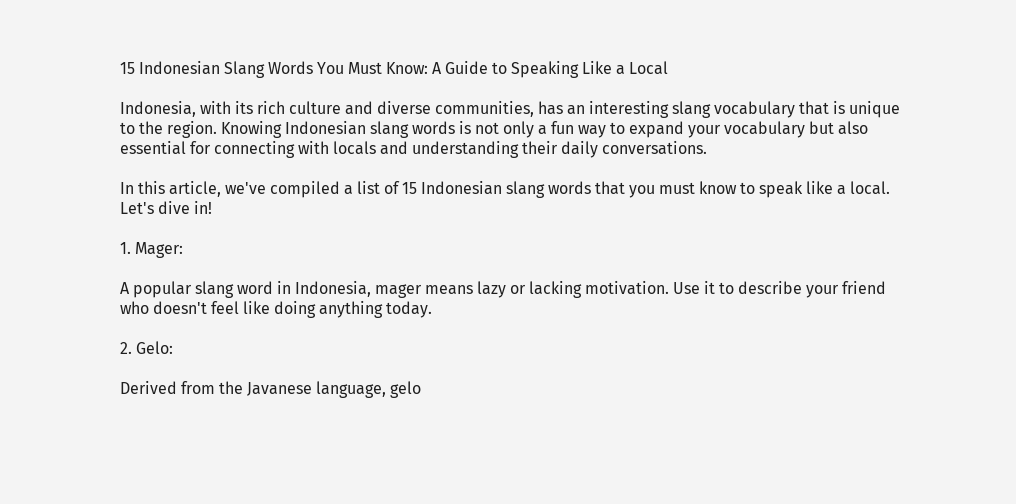15 Indonesian Slang Words You Must Know: A Guide to Speaking Like a Local

Indonesia, with its rich culture and diverse communities, has an interesting slang vocabulary that is unique to the region. Knowing Indonesian slang words is not only a fun way to expand your vocabulary but also essential for connecting with locals and understanding their daily conversations.

In this article, we've compiled a list of 15 Indonesian slang words that you must know to speak like a local. Let's dive in!

1. Mager:

A popular slang word in Indonesia, mager means lazy or lacking motivation. Use it to describe your friend who doesn't feel like doing anything today.

2. Gelo:

Derived from the Javanese language, gelo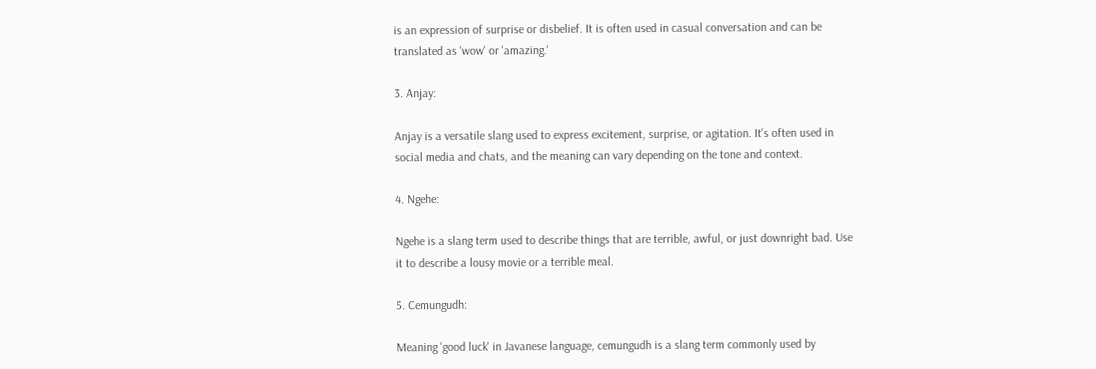is an expression of surprise or disbelief. It is often used in casual conversation and can be translated as 'wow' or 'amazing.'

3. Anjay:

Anjay is a versatile slang used to express excitement, surprise, or agitation. It's often used in social media and chats, and the meaning can vary depending on the tone and context.

4. Ngehe:

Ngehe is a slang term used to describe things that are terrible, awful, or just downright bad. Use it to describe a lousy movie or a terrible meal.

5. Cemungudh:

Meaning 'good luck' in Javanese language, cemungudh is a slang term commonly used by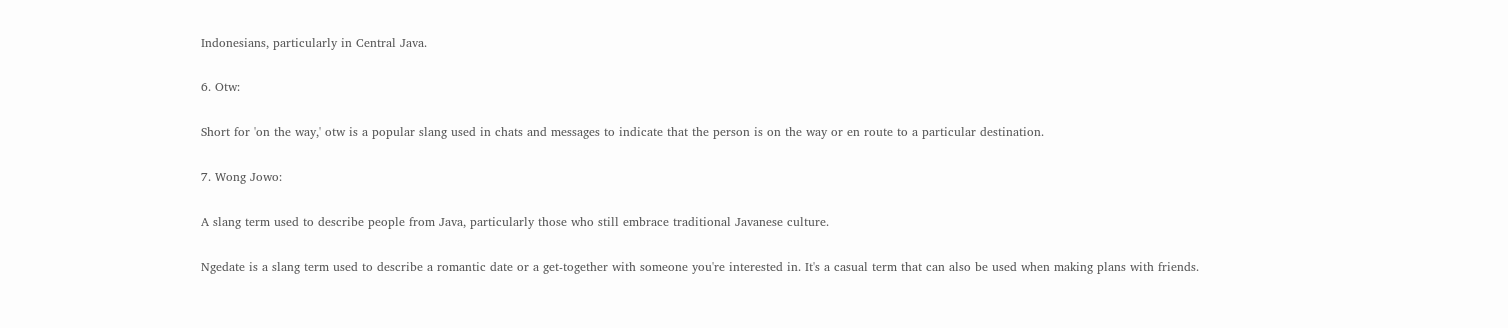Indonesians, particularly in Central Java.

6. Otw:

Short for 'on the way,' otw is a popular slang used in chats and messages to indicate that the person is on the way or en route to a particular destination.

7. Wong Jowo:

A slang term used to describe people from Java, particularly those who still embrace traditional Javanese culture.

Ngedate is a slang term used to describe a romantic date or a get-together with someone you're interested in. It's a casual term that can also be used when making plans with friends.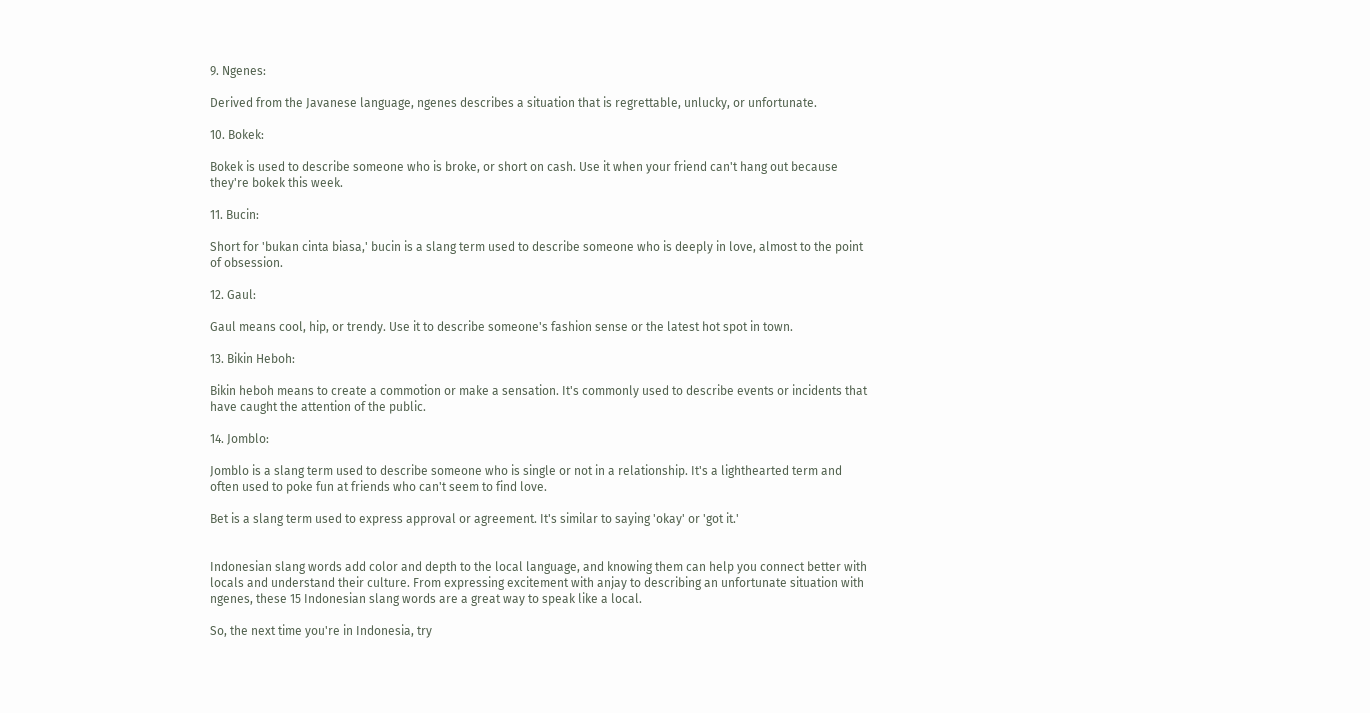9. Ngenes:

Derived from the Javanese language, ngenes describes a situation that is regrettable, unlucky, or unfortunate.

10. Bokek:

Bokek is used to describe someone who is broke, or short on cash. Use it when your friend can't hang out because they're bokek this week.

11. Bucin:

Short for 'bukan cinta biasa,' bucin is a slang term used to describe someone who is deeply in love, almost to the point of obsession.

12. Gaul:

Gaul means cool, hip, or trendy. Use it to describe someone's fashion sense or the latest hot spot in town.

13. Bikin Heboh:

Bikin heboh means to create a commotion or make a sensation. It's commonly used to describe events or incidents that have caught the attention of the public.

14. Jomblo:

Jomblo is a slang term used to describe someone who is single or not in a relationship. It's a lighthearted term and often used to poke fun at friends who can't seem to find love.

Bet is a slang term used to express approval or agreement. It's similar to saying 'okay' or 'got it.'


Indonesian slang words add color and depth to the local language, and knowing them can help you connect better with locals and understand their culture. From expressing excitement with anjay to describing an unfortunate situation with ngenes, these 15 Indonesian slang words are a great way to speak like a local.

So, the next time you're in Indonesia, try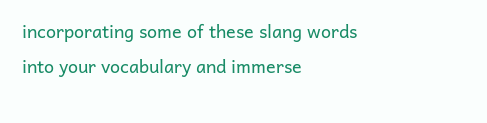incorporating some of these slang words into your vocabulary and immerse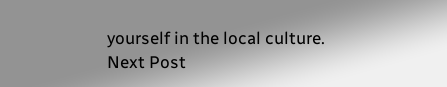yourself in the local culture.
Next Post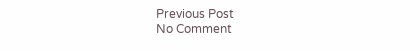Previous Post
No Comment